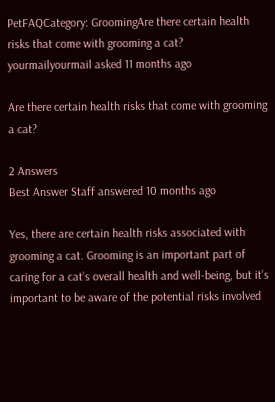PetFAQCategory: GroomingAre there certain health risks that come with grooming a cat?
yourmailyourmail asked 11 months ago

Are there certain health risks that come with grooming a cat?

2 Answers
Best Answer Staff answered 10 months ago

Yes, there are certain health risks associated with grooming a cat. Grooming is an important part of caring for a cat’s overall health and well-being, but it’s important to be aware of the potential risks involved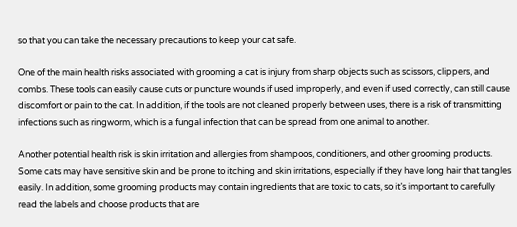so that you can take the necessary precautions to keep your cat safe.

One of the main health risks associated with grooming a cat is injury from sharp objects such as scissors, clippers, and combs. These tools can easily cause cuts or puncture wounds if used improperly, and even if used correctly, can still cause discomfort or pain to the cat. In addition, if the tools are not cleaned properly between uses, there is a risk of transmitting infections such as ringworm, which is a fungal infection that can be spread from one animal to another.

Another potential health risk is skin irritation and allergies from shampoos, conditioners, and other grooming products. Some cats may have sensitive skin and be prone to itching and skin irritations, especially if they have long hair that tangles easily. In addition, some grooming products may contain ingredients that are toxic to cats, so it’s important to carefully read the labels and choose products that are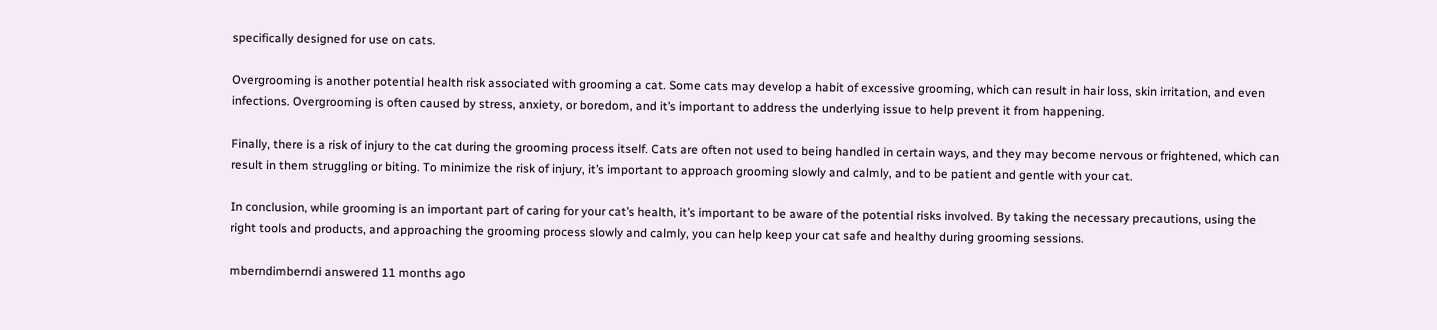specifically designed for use on cats.

Overgrooming is another potential health risk associated with grooming a cat. Some cats may develop a habit of excessive grooming, which can result in hair loss, skin irritation, and even infections. Overgrooming is often caused by stress, anxiety, or boredom, and it’s important to address the underlying issue to help prevent it from happening.

Finally, there is a risk of injury to the cat during the grooming process itself. Cats are often not used to being handled in certain ways, and they may become nervous or frightened, which can result in them struggling or biting. To minimize the risk of injury, it’s important to approach grooming slowly and calmly, and to be patient and gentle with your cat.

In conclusion, while grooming is an important part of caring for your cat’s health, it’s important to be aware of the potential risks involved. By taking the necessary precautions, using the right tools and products, and approaching the grooming process slowly and calmly, you can help keep your cat safe and healthy during grooming sessions.

mberndimberndi answered 11 months ago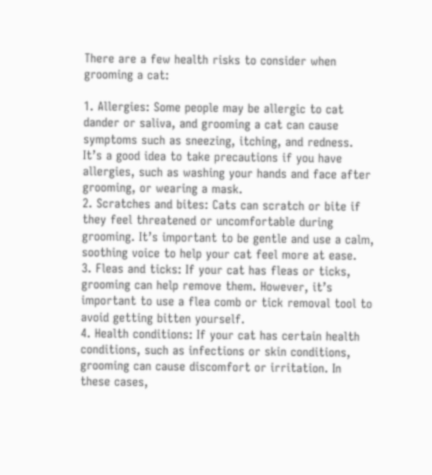There are a few health risks to consider when grooming a cat:

1. Allergies: Some people may be allergic to cat dander or saliva, and grooming a cat can cause symptoms such as sneezing, itching, and redness. It’s a good idea to take precautions if you have allergies, such as washing your hands and face after grooming, or wearing a mask.
2. Scratches and bites: Cats can scratch or bite if they feel threatened or uncomfortable during grooming. It’s important to be gentle and use a calm, soothing voice to help your cat feel more at ease.
3. Fleas and ticks: If your cat has fleas or ticks, grooming can help remove them. However, it’s important to use a flea comb or tick removal tool to avoid getting bitten yourself.
4. Health conditions: If your cat has certain health conditions, such as infections or skin conditions, grooming can cause discomfort or irritation. In these cases,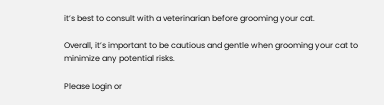it’s best to consult with a veterinarian before grooming your cat.

Overall, it’s important to be cautious and gentle when grooming your cat to minimize any potential risks.

Please Login or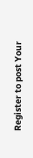Register to post Your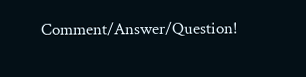Comment/Answer/Question!